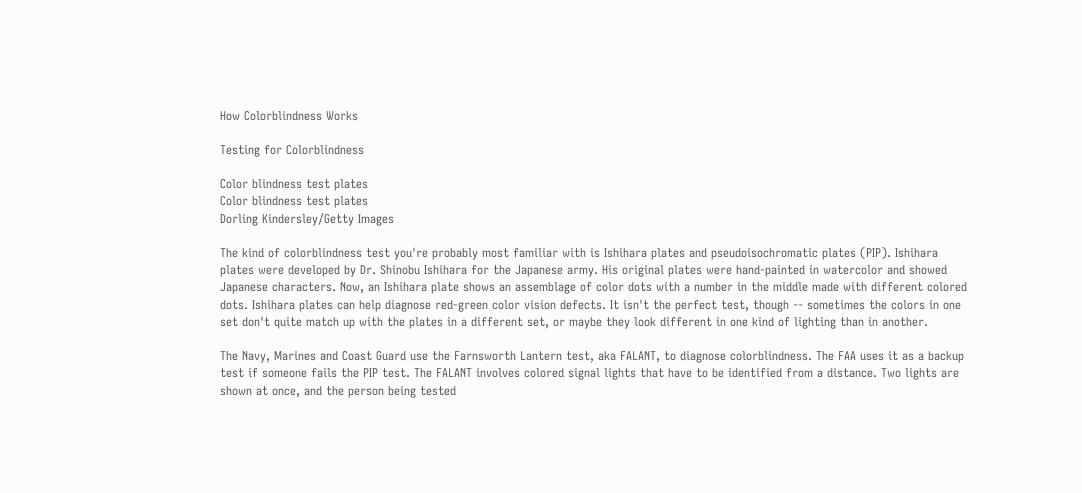How Colorblindness Works

Testing for Colorblindness

Color blindness test plates
Color blindness test plates
Dorling Kindersley/Getty Images

The kind of colorblindness test you're probably most familiar with is Ishihara plates and pseudoisochromatic plates (PIP). Ishihara plates were developed by Dr. Shinobu Ishihara for the Japanese army. His original plates were hand-painted in watercolor and showed Japanese characters. Now, an Ishihara plate shows an assemblage of color dots with a number in the middle made with different colored dots. Ishihara plates can help diagnose red-green color vision defects. It isn't the perfect test, though -- sometimes the colors in one set don't quite match up with the plates in a different set, or maybe they look different in one kind of lighting than in another.

The Navy, Marines and Coast Guard use the Farnsworth Lantern test, aka FALANT, to diagnose colorblindness. The FAA uses it as a backup test if someone fails the PIP test. The FALANT involves colored signal lights that have to be identified from a distance. Two lights are shown at once, and the person being tested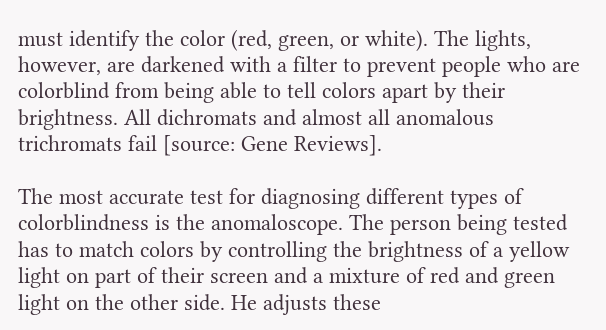must identify the color (red, green, or white). The lights, however, are darkened with a filter to prevent people who are colorblind from being able to tell colors apart by their brightness. All dichromats and almost all anomalous trichromats fail [source: Gene Reviews].

The most accurate test for diagnosing different types of colorblindness is the anomaloscope. The person being tested has to match colors by controlling the brightness of a yellow light on part of their screen and a mixture of red and green light on the other side. He adjusts these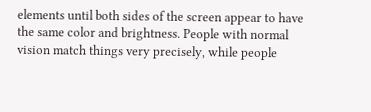elements until both sides of the screen appear to have the same color and brightness. People with normal vision match things very precisely, while people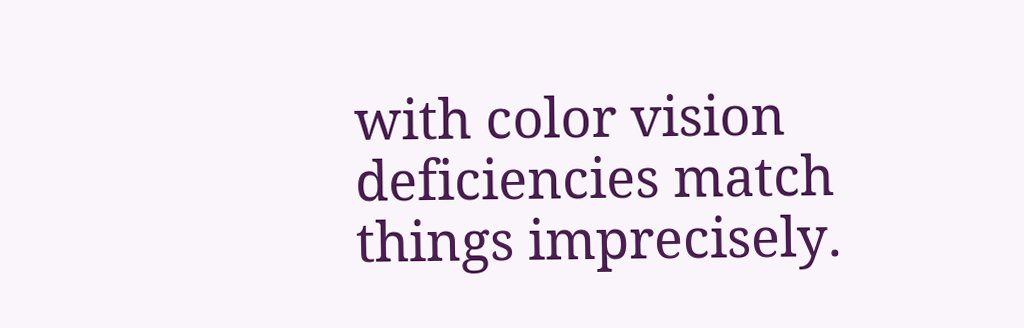with color vision deficiencies match things imprecisely.